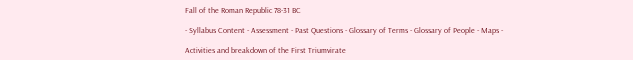Fall of the Roman Republic 78-31 BC

- Syllabus Content - Assessment - Past Questions - Glossary of Terms - Glossary of People - Maps -

Activities and breakdown of the First Triumvirate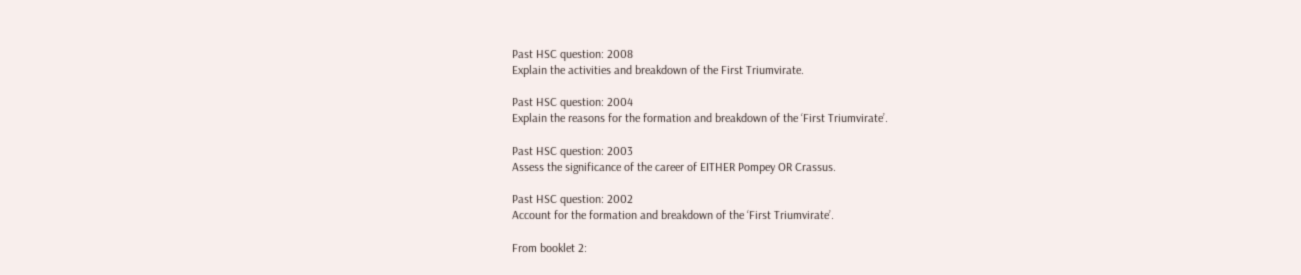Past HSC question: 2008
Explain the activities and breakdown of the First Triumvirate.

Past HSC question: 2004
Explain the reasons for the formation and breakdown of the ‘First Triumvirate’.

Past HSC question: 2003
Assess the significance of the career of EITHER Pompey OR Crassus.

Past HSC question: 2002
Account for the formation and breakdown of the ‘First Triumvirate’.

From booklet 2: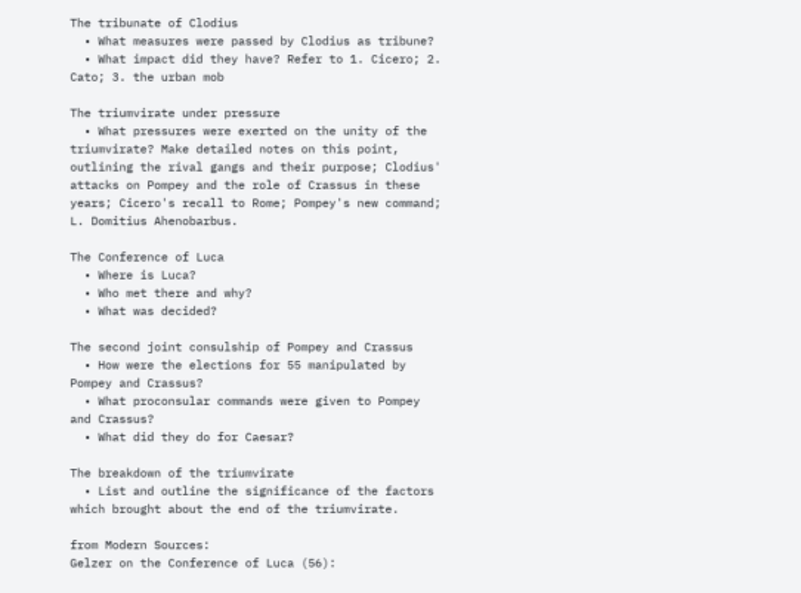The tribunate of Clodius
  • What measures were passed by Clodius as tribune?
  • What impact did they have? Refer to 1. Cicero; 2. Cato; 3. the urban mob

The triumvirate under pressure
  • What pressures were exerted on the unity of the triumvirate? Make detailed notes on this point, outlining the rival gangs and their purpose; Clodius' attacks on Pompey and the role of Crassus in these years; Cicero's recall to Rome; Pompey's new command; L. Domitius Ahenobarbus.

The Conference of Luca
  • Where is Luca?
  • Who met there and why?
  • What was decided?

The second joint consulship of Pompey and Crassus
  • How were the elections for 55 manipulated by Pompey and Crassus?
  • What proconsular commands were given to Pompey and Crassus?
  • What did they do for Caesar?

The breakdown of the triumvirate
  • List and outline the significance of the factors which brought about the end of the triumvirate.

from Modern Sources:
Gelzer on the Conference of Luca (56):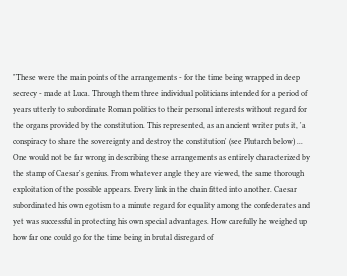"These were the main points of the arrangements - for the time being wrapped in deep secrecy - made at Luca. Through them three individual politicians intended for a period of years utterly to subordinate Roman politics to their personal interests without regard for the organs provided by the constitution. This represented, as an ancient writer puts it, 'a conspiracy to share the sovereignty and destroy the constitution' (see Plutarch below) ... One would not be far wrong in describing these arrangements as entirely characterized by the stamp of Caesar's genius. From whatever angle they are viewed, the same thorough exploitation of the possible appears. Every link in the chain fitted into another. Caesar subordinated his own egotism to a minute regard for equality among the confederates and yet was successful in protecting his own special advantages. How carefully he weighed up how far one could go for the time being in brutal disregard of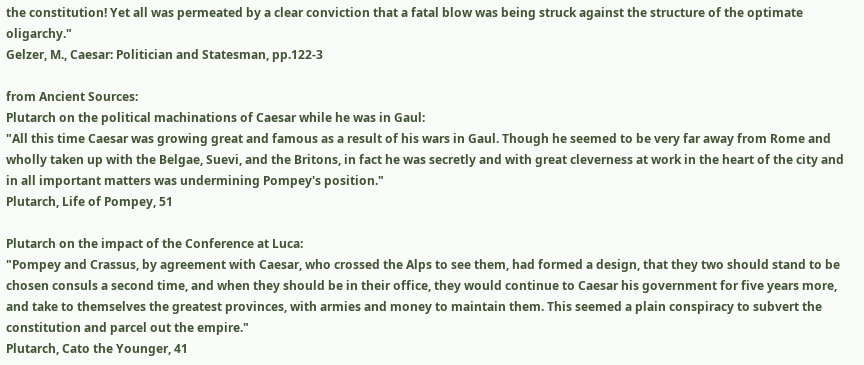the constitution! Yet all was permeated by a clear conviction that a fatal blow was being struck against the structure of the optimate oligarchy."
Gelzer, M., Caesar: Politician and Statesman, pp.122-3

from Ancient Sources:
Plutarch on the political machinations of Caesar while he was in Gaul:
"All this time Caesar was growing great and famous as a result of his wars in Gaul. Though he seemed to be very far away from Rome and wholly taken up with the Belgae, Suevi, and the Britons, in fact he was secretly and with great cleverness at work in the heart of the city and in all important matters was undermining Pompey's position."
Plutarch, Life of Pompey, 51

Plutarch on the impact of the Conference at Luca:
"Pompey and Crassus, by agreement with Caesar, who crossed the Alps to see them, had formed a design, that they two should stand to be chosen consuls a second time, and when they should be in their office, they would continue to Caesar his government for five years more, and take to themselves the greatest provinces, with armies and money to maintain them. This seemed a plain conspiracy to subvert the constitution and parcel out the empire."
Plutarch, Cato the Younger, 41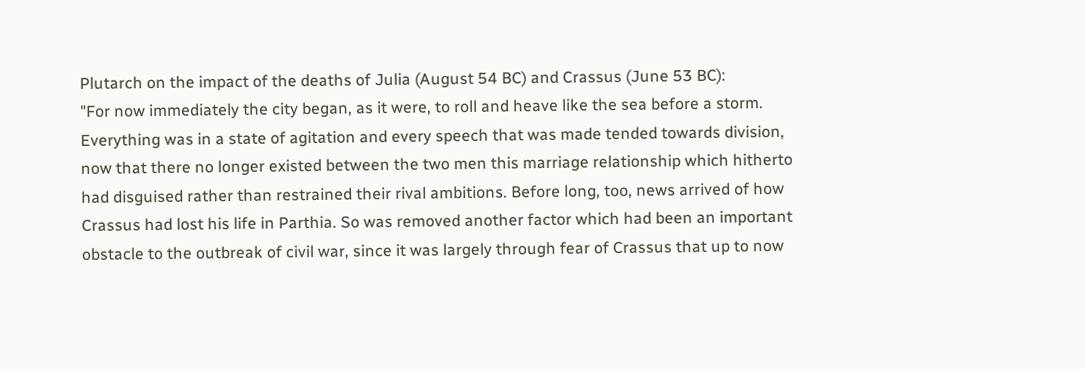Plutarch on the impact of the deaths of Julia (August 54 BC) and Crassus (June 53 BC):
"For now immediately the city began, as it were, to roll and heave like the sea before a storm. Everything was in a state of agitation and every speech that was made tended towards division, now that there no longer existed between the two men this marriage relationship which hitherto had disguised rather than restrained their rival ambitions. Before long, too, news arrived of how Crassus had lost his life in Parthia. So was removed another factor which had been an important obstacle to the outbreak of civil war, since it was largely through fear of Crassus that up to now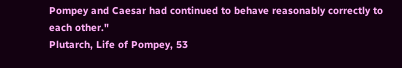Pompey and Caesar had continued to behave reasonably correctly to each other."
Plutarch, Life of Pompey, 53